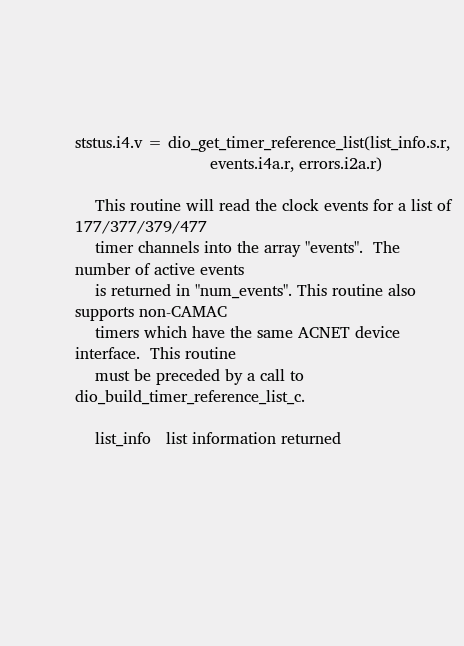ststus.i4.v = dio_get_timer_reference_list(list_info.s.r,
                           events.i4a.r, errors.i2a.r)

    This routine will read the clock events for a list of 177/377/379/477
    timer channels into the array "events".  The number of active events
    is returned in "num_events". This routine also supports non-CAMAC
    timers which have the same ACNET device interface.  This routine
    must be preceded by a call to dio_build_timer_reference_list_c.

    list_info   list information returned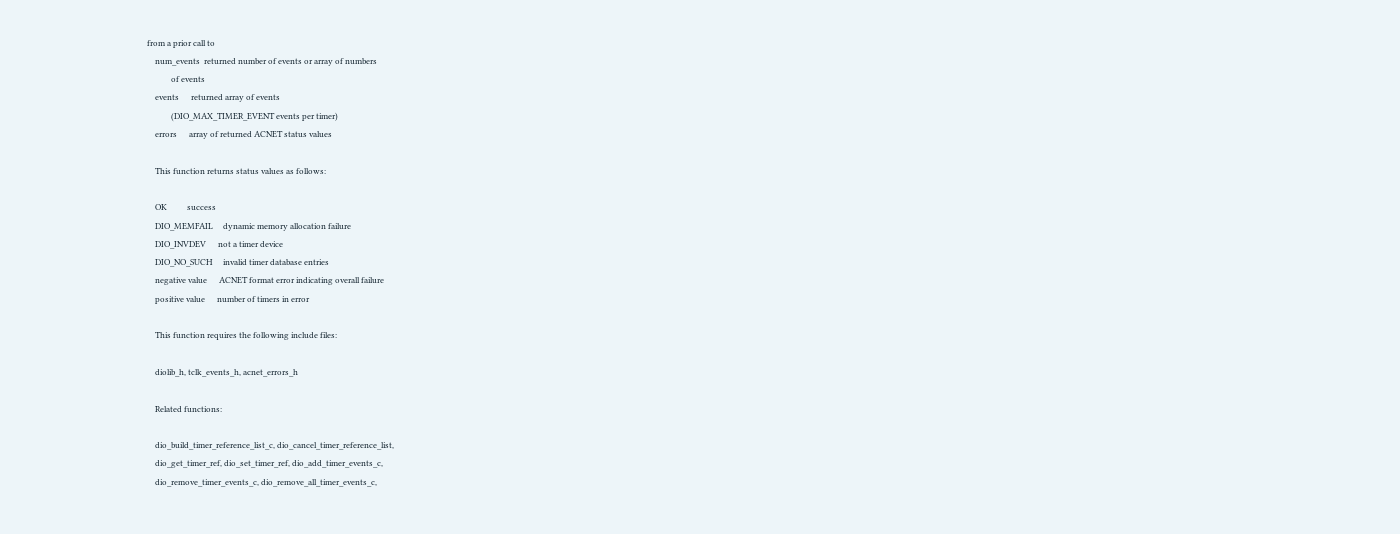from a prior call to
    num_events  returned number of events or array of numbers
            of events
    events      returned array of events
            (DIO_MAX_TIMER_EVENT events per timer)
    errors      array of returned ACNET status values

    This function returns status values as follows:

    OK          success
    DIO_MEMFAIL     dynamic memory allocation failure
    DIO_INVDEV      not a timer device
    DIO_NO_SUCH     invalid timer database entries
    negative value      ACNET format error indicating overall failure
    positive value      number of timers in error

    This function requires the following include files:

    diolib_h, tclk_events_h, acnet_errors_h

    Related functions:

    dio_build_timer_reference_list_c, dio_cancel_timer_reference_list,
    dio_get_timer_ref, dio_set_timer_ref, dio_add_timer_events_c,
    dio_remove_timer_events_c, dio_remove_all_timer_events_c,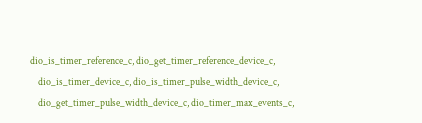dio_is_timer_reference_c, dio_get_timer_reference_device_c,
    dio_is_timer_device_c, dio_is_timer_pulse_width_device_c,
    dio_get_timer_pulse_width_device_c, dio_timer_max_events_c,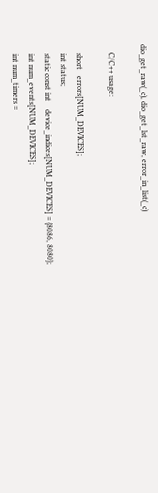dio_get_raw(_c), dio_get_lst_raw, error_in_list(_c)

    C/C++ usage:

    short   errors[NUM_DEVICES];
    int status;
    static const int    device_indices[NUM_DEVICES] = {8086, 8080};
    int num_events[NUM_DEVICES];
    int num_timers =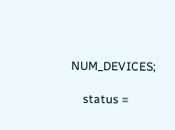NUM_DEVICES;

    status =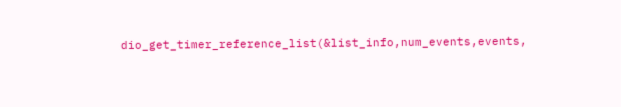dio_get_timer_reference_list(&list_info,num_events,events,